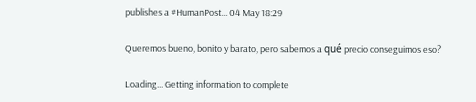publishes a #HumanPost... 04 May 18:29

Queremos bueno, bonito y barato, pero sabemos a qué precio conseguimos eso?

Loading... Getting information to complete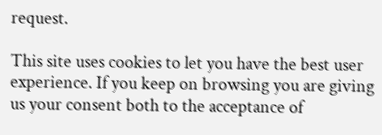request.

This site uses cookies to let you have the best user experience. If you keep on browsing you are giving us your consent both to the acceptance of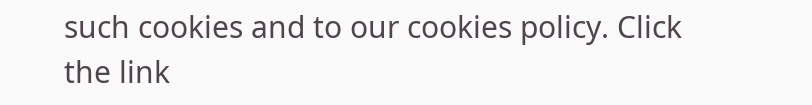such cookies and to our cookies policy. Click the link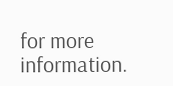for more information.